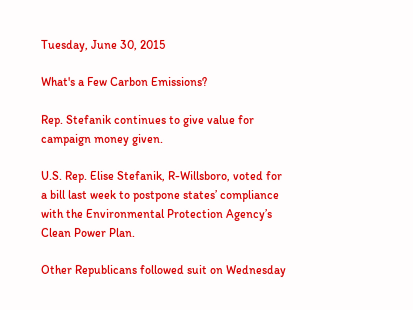Tuesday, June 30, 2015

What's a Few Carbon Emissions?

Rep. Stefanik continues to give value for campaign money given.

U.S. Rep. Elise Stefanik, R-Willsboro, voted for a bill last week to postpone states’ compliance with the Environmental Protection Agency’s Clean Power Plan.

Other Republicans followed suit on Wednesday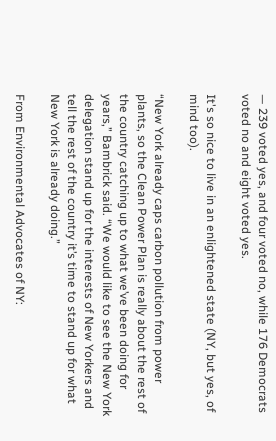— 239 voted yes, and four voted no, while 176 Democrats voted no and eight voted yes.

It's so nice to live in an enlightened state (NY, but yes, of mind too).

“New York already caps carbon pollution from power plants, so the Clean Power Plan is really about the rest of the country catching up to what we’ve been doing for years,” Bambrick said. “We would like to see the New York delegation stand up for the interests of New Yorkers and tell the rest of the country it’s time to stand up for what New York is already doing.”

From Environmental Advocates of NY: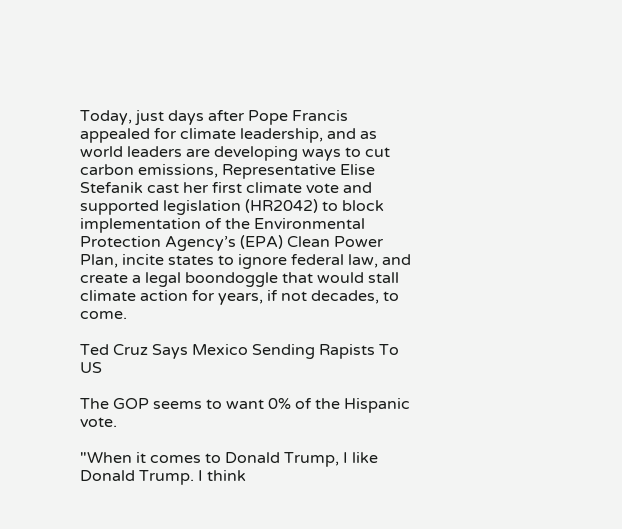Today, just days after Pope Francis appealed for climate leadership, and as world leaders are developing ways to cut carbon emissions, Representative Elise Stefanik cast her first climate vote and supported legislation (HR2042) to block implementation of the Environmental Protection Agency’s (EPA) Clean Power Plan, incite states to ignore federal law, and create a legal boondoggle that would stall climate action for years, if not decades, to come.

Ted Cruz Says Mexico Sending Rapists To US

The GOP seems to want 0% of the Hispanic vote.

"When it comes to Donald Trump, I like Donald Trump. I think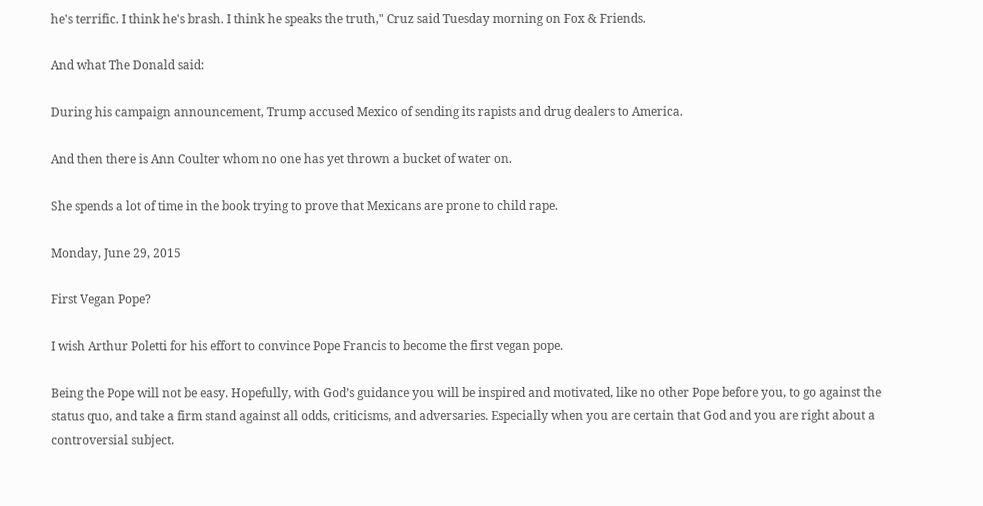he's terrific. I think he's brash. I think he speaks the truth," Cruz said Tuesday morning on Fox & Friends.

And what The Donald said:

During his campaign announcement, Trump accused Mexico of sending its rapists and drug dealers to America.

And then there is Ann Coulter whom no one has yet thrown a bucket of water on.

She spends a lot of time in the book trying to prove that Mexicans are prone to child rape.

Monday, June 29, 2015

First Vegan Pope?

I wish Arthur Poletti for his effort to convince Pope Francis to become the first vegan pope.

Being the Pope will not be easy. Hopefully, with God’s guidance you will be inspired and motivated, like no other Pope before you, to go against the status quo, and take a firm stand against all odds, criticisms, and adversaries. Especially when you are certain that God and you are right about a controversial subject.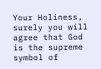Your Holiness, surely you will agree that God is the supreme symbol of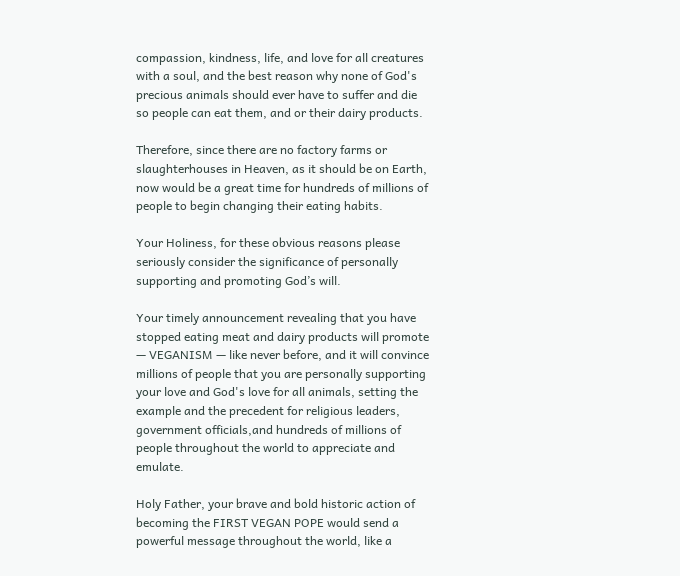compassion, kindness, life, and love for all creatures with a soul, and the best reason why none of God's precious animals should ever have to suffer and die so people can eat them, and or their dairy products.

Therefore, since there are no factory farms or slaughterhouses in Heaven, as it should be on Earth, now would be a great time for hundreds of millions of people to begin changing their eating habits.

Your Holiness, for these obvious reasons please seriously consider the significance of personally supporting and promoting God’s will.

Your timely announcement revealing that you have stopped eating meat and dairy products will promote — VEGANISM — like never before, and it will convince millions of people that you are personally supporting your love and God's love for all animals, setting the example and the precedent for religious leaders, government officials,and hundreds of millions of people throughout the world to appreciate and emulate.

Holy Father, your brave and bold historic action of becoming the FIRST VEGAN POPE would send a powerful message throughout the world, like a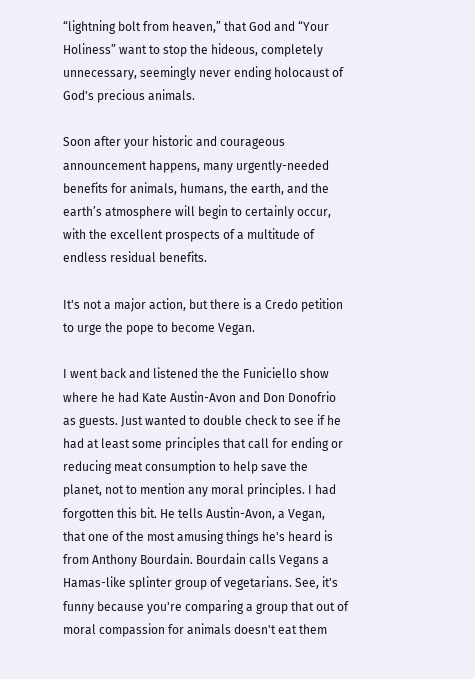“lightning bolt from heaven,” that God and “Your Holiness” want to stop the hideous, completely unnecessary, seemingly never ending holocaust of God's precious animals.

Soon after your historic and courageous announcement happens, many urgently-needed benefits for animals, humans, the earth, and the earth’s atmosphere will begin to certainly occur, with the excellent prospects of a multitude of endless residual benefits.

It's not a major action, but there is a Credo petition to urge the pope to become Vegan.

I went back and listened the the Funiciello show where he had Kate Austin-Avon and Don Donofrio as guests. Just wanted to double check to see if he had at least some principles that call for ending or reducing meat consumption to help save the planet, not to mention any moral principles. I had forgotten this bit. He tells Austin-Avon, a Vegan, that one of the most amusing things he's heard is from Anthony Bourdain. Bourdain calls Vegans a Hamas-like splinter group of vegetarians. See, it's funny because you're comparing a group that out of moral compassion for animals doesn't eat them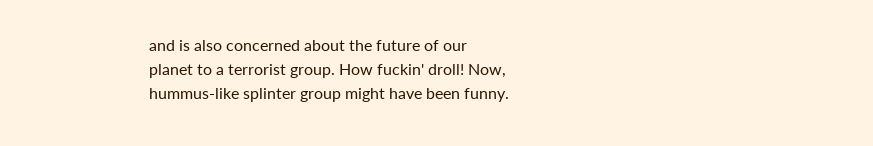and is also concerned about the future of our planet to a terrorist group. How fuckin' droll! Now, hummus-like splinter group might have been funny.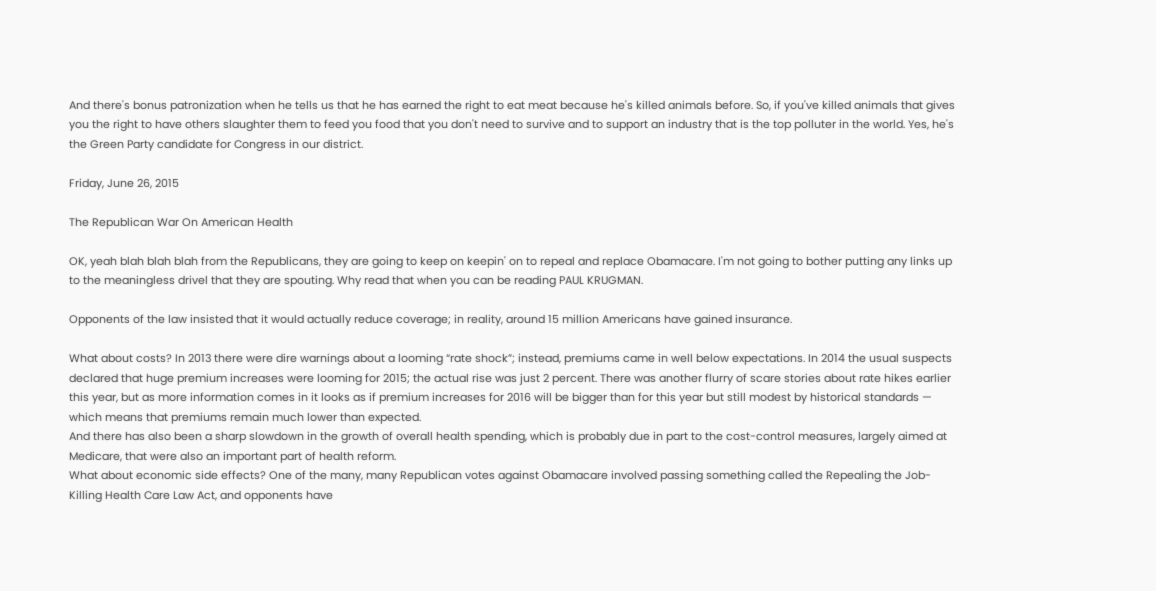And there's bonus patronization when he tells us that he has earned the right to eat meat because he's killed animals before. So, if you've killed animals that gives you the right to have others slaughter them to feed you food that you don't need to survive and to support an industry that is the top polluter in the world. Yes, he's the Green Party candidate for Congress in our district.

Friday, June 26, 2015

The Republican War On American Health

OK, yeah blah blah blah from the Republicans, they are going to keep on keepin' on to repeal and replace Obamacare. I'm not going to bother putting any links up to the meaningless drivel that they are spouting. Why read that when you can be reading PAUL KRUGMAN.

Opponents of the law insisted that it would actually reduce coverage; in reality, around 15 million Americans have gained insurance.

What about costs? In 2013 there were dire warnings about a looming “rate shock”; instead, premiums came in well below expectations. In 2014 the usual suspects declared that huge premium increases were looming for 2015; the actual rise was just 2 percent. There was another flurry of scare stories about rate hikes earlier this year, but as more information comes in it looks as if premium increases for 2016 will be bigger than for this year but still modest by historical standards — which means that premiums remain much lower than expected.
And there has also been a sharp slowdown in the growth of overall health spending, which is probably due in part to the cost-control measures, largely aimed at Medicare, that were also an important part of health reform.
What about economic side effects? One of the many, many Republican votes against Obamacare involved passing something called the Repealing the Job-Killing Health Care Law Act, and opponents have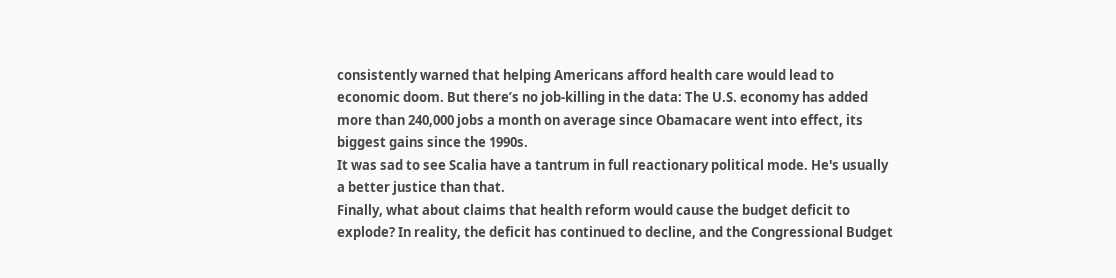consistently warned that helping Americans afford health care would lead to economic doom. But there’s no job-killing in the data: The U.S. economy has added more than 240,000 jobs a month on average since Obamacare went into effect, its biggest gains since the 1990s.
It was sad to see Scalia have a tantrum in full reactionary political mode. He's usually a better justice than that.
Finally, what about claims that health reform would cause the budget deficit to explode? In reality, the deficit has continued to decline, and the Congressional Budget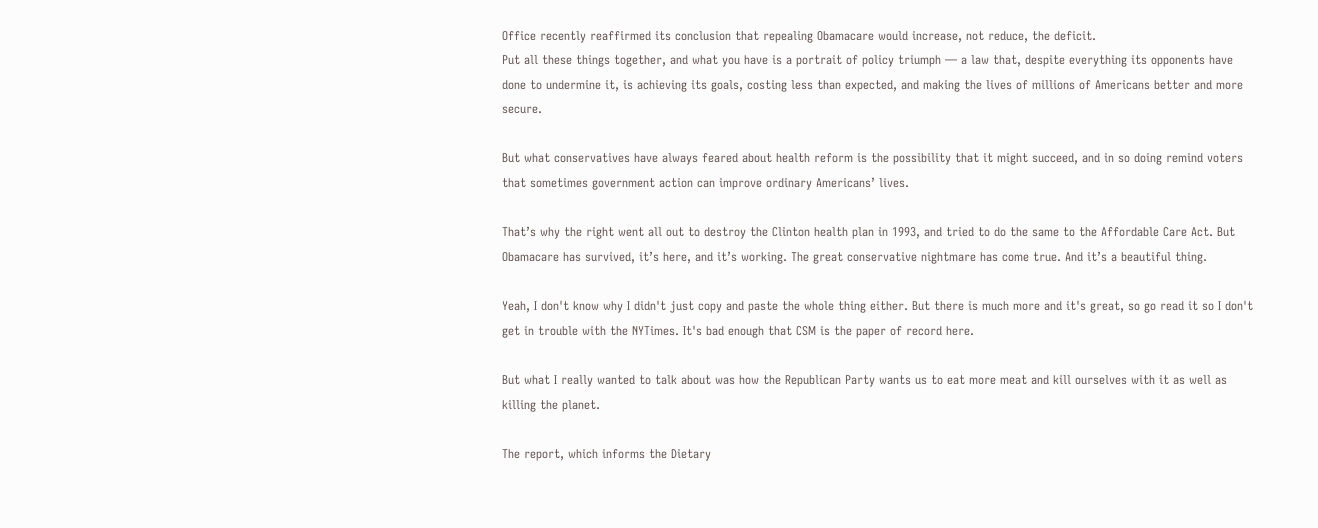Office recently reaffirmed its conclusion that repealing Obamacare would increase, not reduce, the deficit.
Put all these things together, and what you have is a portrait of policy triumph — a law that, despite everything its opponents have done to undermine it, is achieving its goals, costing less than expected, and making the lives of millions of Americans better and more secure.

But what conservatives have always feared about health reform is the possibility that it might succeed, and in so doing remind voters that sometimes government action can improve ordinary Americans’ lives.

That’s why the right went all out to destroy the Clinton health plan in 1993, and tried to do the same to the Affordable Care Act. But Obamacare has survived, it’s here, and it’s working. The great conservative nightmare has come true. And it’s a beautiful thing.

Yeah, I don't know why I didn't just copy and paste the whole thing either. But there is much more and it's great, so go read it so I don't get in trouble with the NYTimes. It's bad enough that CSM is the paper of record here.

But what I really wanted to talk about was how the Republican Party wants us to eat more meat and kill ourselves with it as well as killing the planet.

The report, which informs the Dietary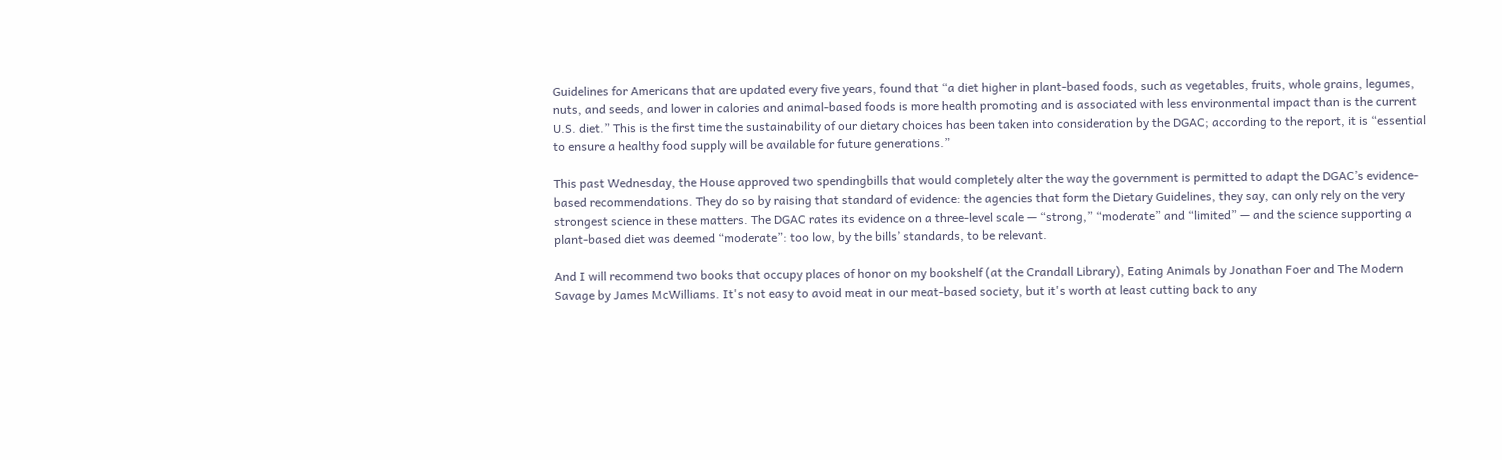Guidelines for Americans that are updated every five years, found that “a diet higher in plant-based foods, such as vegetables, fruits, whole grains, legumes, nuts, and seeds, and lower in calories and animal-based foods is more health promoting and is associated with less environmental impact than is the current U.S. diet.” This is the first time the sustainability of our dietary choices has been taken into consideration by the DGAC; according to the report, it is “essential to ensure a healthy food supply will be available for future generations.”

This past Wednesday, the House approved two spendingbills that would completely alter the way the government is permitted to adapt the DGAC’s evidence-based recommendations. They do so by raising that standard of evidence: the agencies that form the Dietary Guidelines, they say, can only rely on the very strongest science in these matters. The DGAC rates its evidence on a three-level scale — “strong,” “moderate” and “limited” — and the science supporting a plant-based diet was deemed “moderate”: too low, by the bills’ standards, to be relevant.

And I will recommend two books that occupy places of honor on my bookshelf (at the Crandall Library), Eating Animals by Jonathan Foer and The Modern Savage by James McWilliams. It's not easy to avoid meat in our meat-based society, but it's worth at least cutting back to any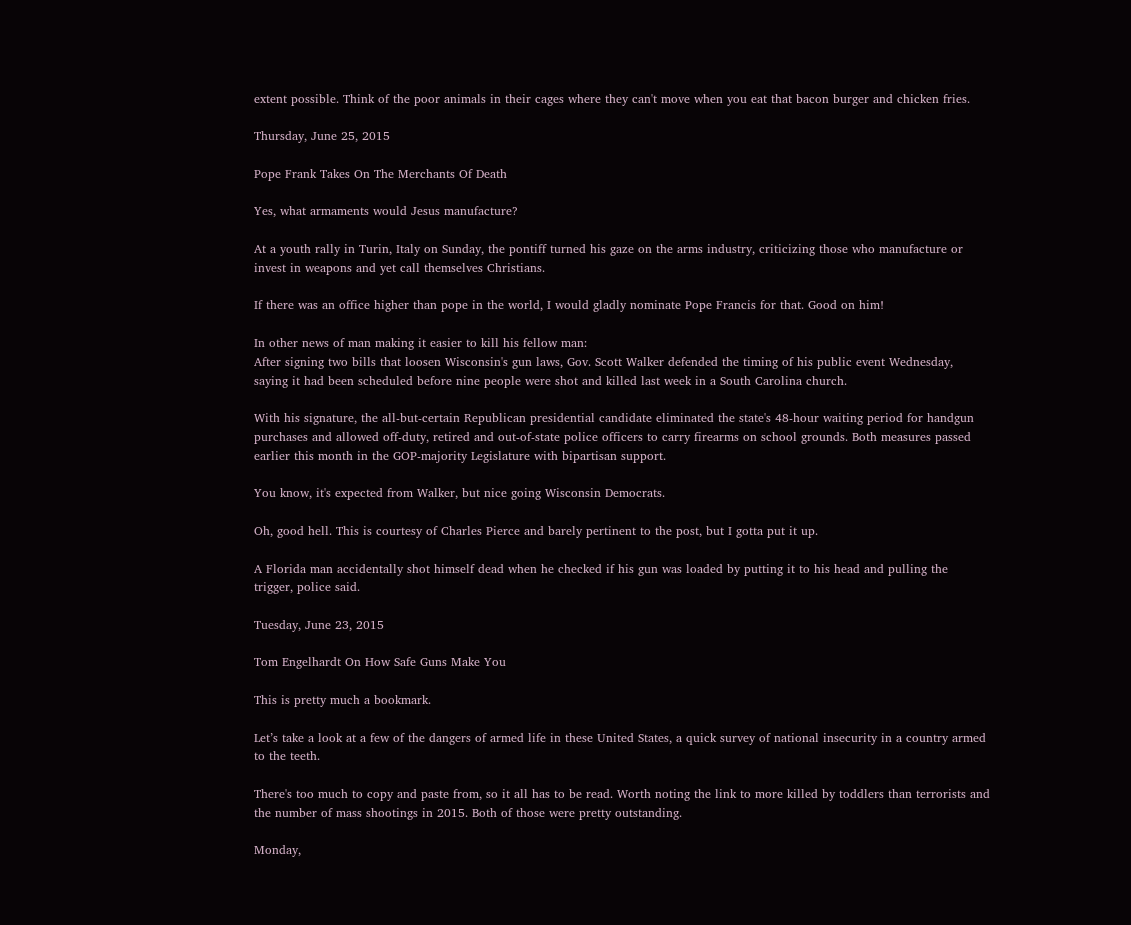extent possible. Think of the poor animals in their cages where they can't move when you eat that bacon burger and chicken fries.

Thursday, June 25, 2015

Pope Frank Takes On The Merchants Of Death

Yes, what armaments would Jesus manufacture?

At a youth rally in Turin, Italy on Sunday, the pontiff turned his gaze on the arms industry, criticizing those who manufacture or invest in weapons and yet call themselves Christians.

If there was an office higher than pope in the world, I would gladly nominate Pope Francis for that. Good on him!

In other news of man making it easier to kill his fellow man:
After signing two bills that loosen Wisconsin's gun laws, Gov. Scott Walker defended the timing of his public event Wednesday, saying it had been scheduled before nine people were shot and killed last week in a South Carolina church.

With his signature, the all-but-certain Republican presidential candidate eliminated the state's 48-hour waiting period for handgun purchases and allowed off-duty, retired and out-of-state police officers to carry firearms on school grounds. Both measures passed earlier this month in the GOP-majority Legislature with bipartisan support.

You know, it's expected from Walker, but nice going Wisconsin Democrats.

Oh, good hell. This is courtesy of Charles Pierce and barely pertinent to the post, but I gotta put it up.

A Florida man accidentally shot himself dead when he checked if his gun was loaded by putting it to his head and pulling the trigger, police said.

Tuesday, June 23, 2015

Tom Engelhardt On How Safe Guns Make You

This is pretty much a bookmark.

Let’s take a look at a few of the dangers of armed life in these United States, a quick survey of national insecurity in a country armed to the teeth.

There's too much to copy and paste from, so it all has to be read. Worth noting the link to more killed by toddlers than terrorists and the number of mass shootings in 2015. Both of those were pretty outstanding.

Monday,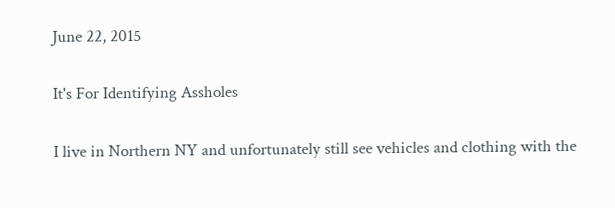June 22, 2015

It's For Identifying Assholes

I live in Northern NY and unfortunately still see vehicles and clothing with the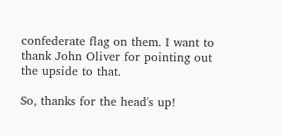confederate flag on them. I want to thank John Oliver for pointing out the upside to that.

So, thanks for the head's up!